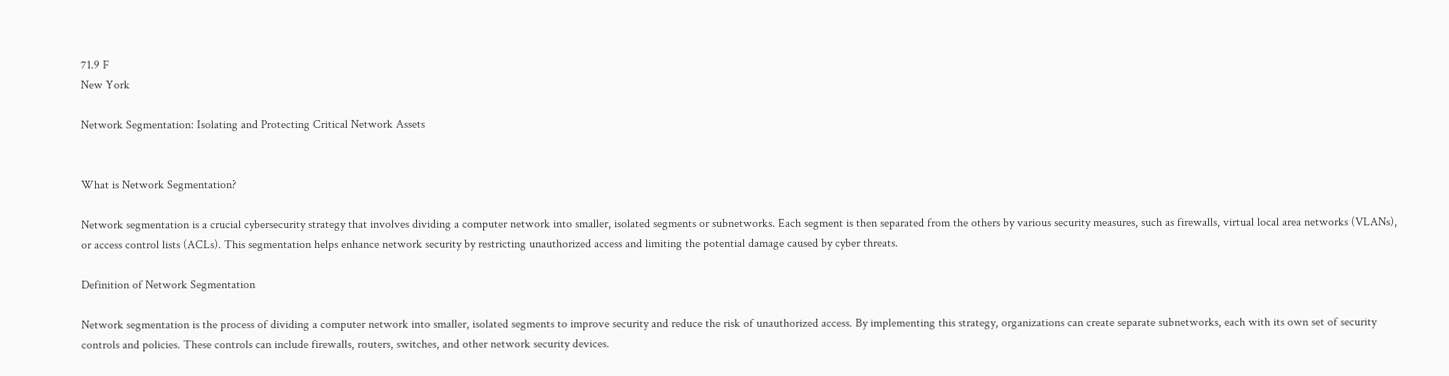71.9 F
New York

Network Segmentation: Isolating and Protecting Critical Network Assets


What is Network Segmentation?

Network segmentation is a crucial cybersecurity strategy that involves dividing a computer network into smaller, isolated segments or subnetworks. Each segment is then separated from the others by various security measures, such as firewalls, virtual local area networks (VLANs), or access control lists (ACLs). This segmentation helps enhance network security by restricting unauthorized access and limiting the potential damage caused by cyber threats.

Definition of Network Segmentation

Network segmentation is the process of dividing a computer network into smaller, isolated segments to improve security and reduce the risk of unauthorized access. By implementing this strategy, organizations can create separate subnetworks, each with its own set of security controls and policies. These controls can include firewalls, routers, switches, and other network security devices.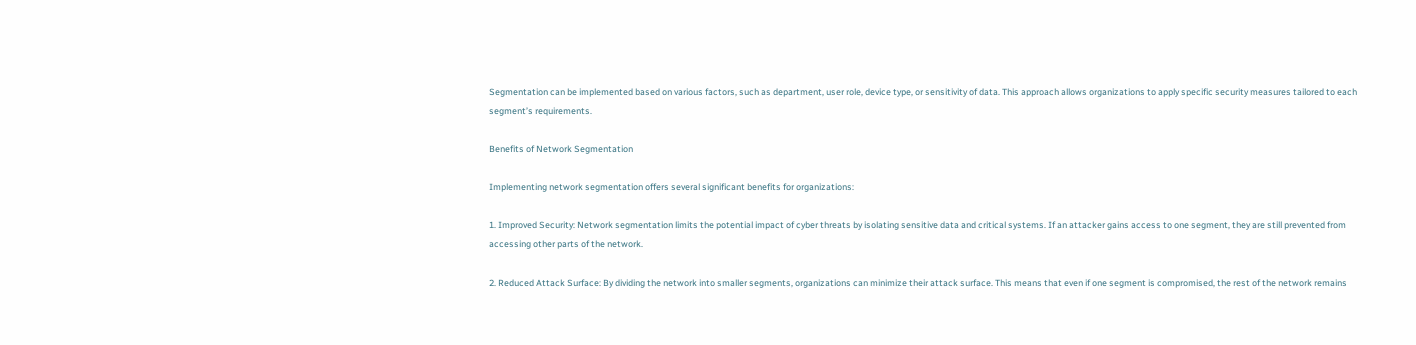Segmentation can be implemented based on various factors, such as department, user role, device type, or sensitivity of data. This approach allows organizations to apply specific security measures tailored to each segment’s requirements.

Benefits of Network Segmentation

Implementing network segmentation offers several significant benefits for organizations:

1. Improved Security: Network segmentation limits the potential impact of cyber threats by isolating sensitive data and critical systems. If an attacker gains access to one segment, they are still prevented from accessing other parts of the network.

2. Reduced Attack Surface: By dividing the network into smaller segments, organizations can minimize their attack surface. This means that even if one segment is compromised, the rest of the network remains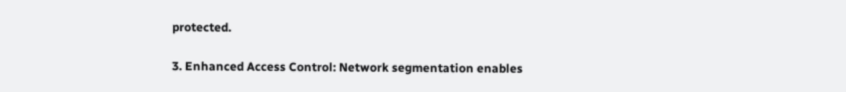protected.

3. Enhanced Access Control: Network segmentation enables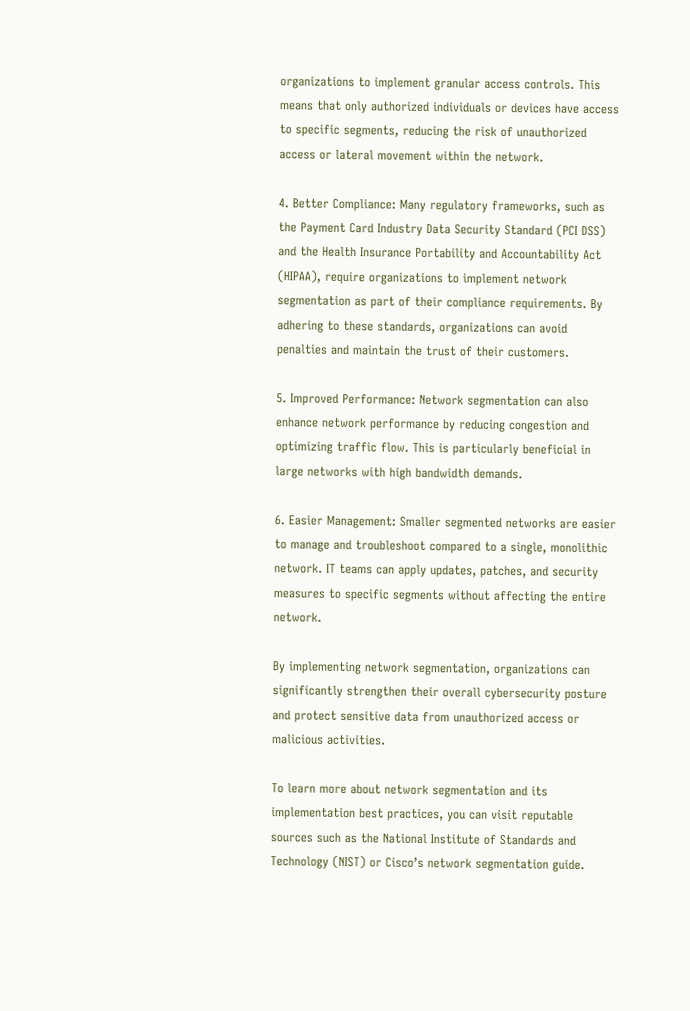organizations to implement granular access controls. This means that only authorized individuals or devices have access to specific segments, reducing the risk of unauthorized access or lateral movement within the network.

4. Better Compliance: Many regulatory frameworks, such as the Payment Card Industry Data Security Standard (PCI DSS) and the Health Insurance Portability and Accountability Act (HIPAA), require organizations to implement network segmentation as part of their compliance requirements. By adhering to these standards, organizations can avoid penalties and maintain the trust of their customers.

5. Improved Performance: Network segmentation can also enhance network performance by reducing congestion and optimizing traffic flow. This is particularly beneficial in large networks with high bandwidth demands.

6. Easier Management: Smaller segmented networks are easier to manage and troubleshoot compared to a single, monolithic network. IT teams can apply updates, patches, and security measures to specific segments without affecting the entire network.

By implementing network segmentation, organizations can significantly strengthen their overall cybersecurity posture and protect sensitive data from unauthorized access or malicious activities.

To learn more about network segmentation and its implementation best practices, you can visit reputable sources such as the National Institute of Standards and Technology (NIST) or Cisco’s network segmentation guide.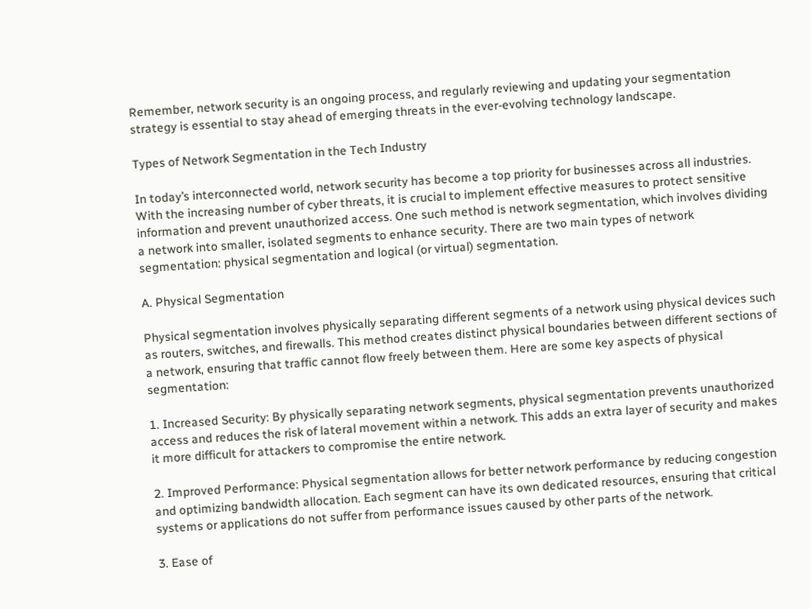Remember, network security is an ongoing process, and regularly reviewing and updating your segmentation strategy is essential to stay ahead of emerging threats in the ever-evolving technology landscape.

Types of Network Segmentation in the Tech Industry

In today’s interconnected world, network security has become a top priority for businesses across all industries. With the increasing number of cyber threats, it is crucial to implement effective measures to protect sensitive information and prevent unauthorized access. One such method is network segmentation, which involves dividing a network into smaller, isolated segments to enhance security. There are two main types of network segmentation: physical segmentation and logical (or virtual) segmentation.

A. Physical Segmentation

Physical segmentation involves physically separating different segments of a network using physical devices such as routers, switches, and firewalls. This method creates distinct physical boundaries between different sections of a network, ensuring that traffic cannot flow freely between them. Here are some key aspects of physical segmentation:

1. Increased Security: By physically separating network segments, physical segmentation prevents unauthorized access and reduces the risk of lateral movement within a network. This adds an extra layer of security and makes it more difficult for attackers to compromise the entire network.

2. Improved Performance: Physical segmentation allows for better network performance by reducing congestion and optimizing bandwidth allocation. Each segment can have its own dedicated resources, ensuring that critical systems or applications do not suffer from performance issues caused by other parts of the network.

3. Ease of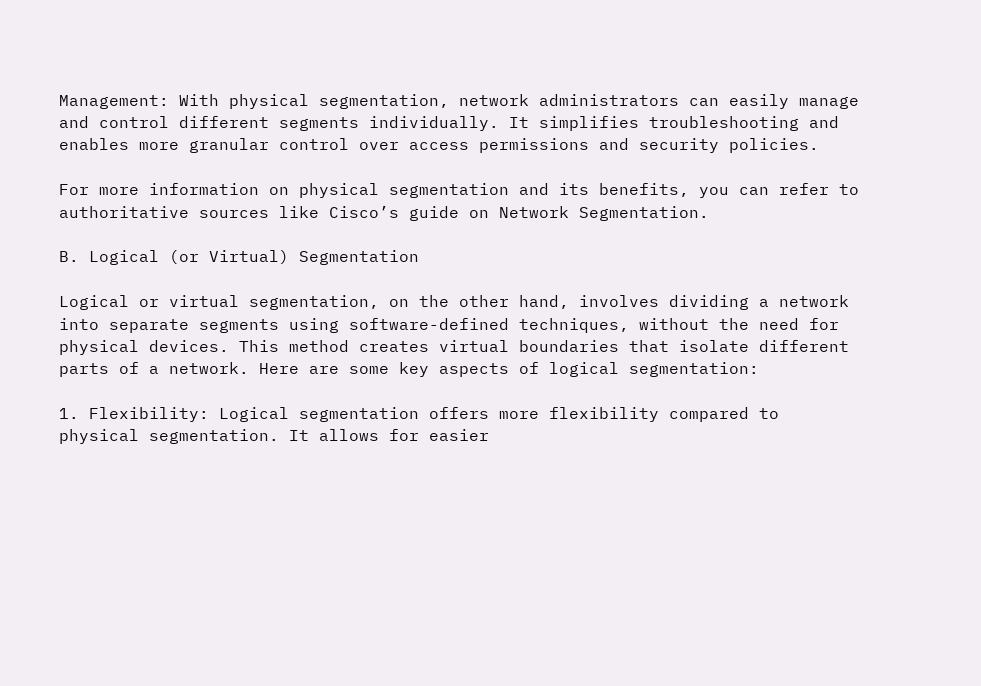Management: With physical segmentation, network administrators can easily manage and control different segments individually. It simplifies troubleshooting and enables more granular control over access permissions and security policies.

For more information on physical segmentation and its benefits, you can refer to authoritative sources like Cisco’s guide on Network Segmentation.

B. Logical (or Virtual) Segmentation

Logical or virtual segmentation, on the other hand, involves dividing a network into separate segments using software-defined techniques, without the need for physical devices. This method creates virtual boundaries that isolate different parts of a network. Here are some key aspects of logical segmentation:

1. Flexibility: Logical segmentation offers more flexibility compared to physical segmentation. It allows for easier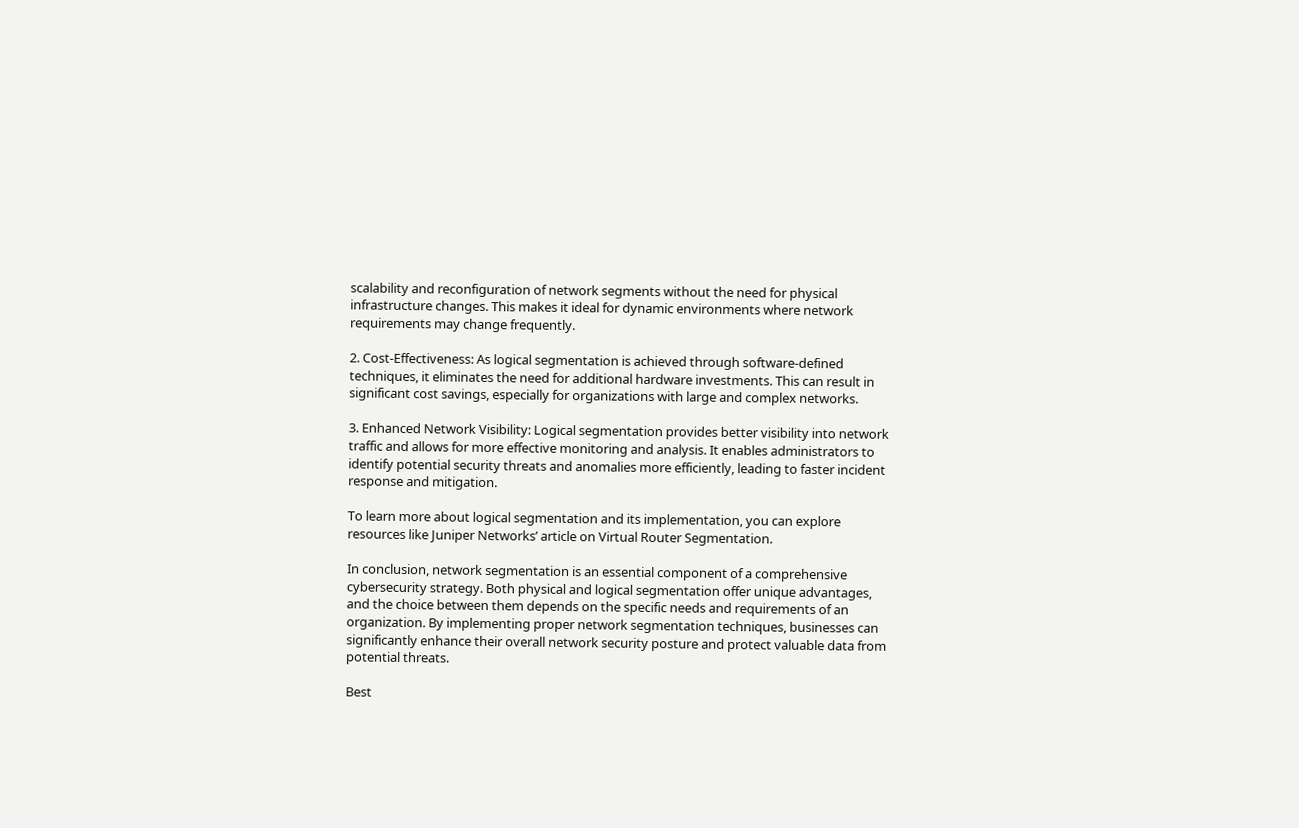scalability and reconfiguration of network segments without the need for physical infrastructure changes. This makes it ideal for dynamic environments where network requirements may change frequently.

2. Cost-Effectiveness: As logical segmentation is achieved through software-defined techniques, it eliminates the need for additional hardware investments. This can result in significant cost savings, especially for organizations with large and complex networks.

3. Enhanced Network Visibility: Logical segmentation provides better visibility into network traffic and allows for more effective monitoring and analysis. It enables administrators to identify potential security threats and anomalies more efficiently, leading to faster incident response and mitigation.

To learn more about logical segmentation and its implementation, you can explore resources like Juniper Networks’ article on Virtual Router Segmentation.

In conclusion, network segmentation is an essential component of a comprehensive cybersecurity strategy. Both physical and logical segmentation offer unique advantages, and the choice between them depends on the specific needs and requirements of an organization. By implementing proper network segmentation techniques, businesses can significantly enhance their overall network security posture and protect valuable data from potential threats.

Best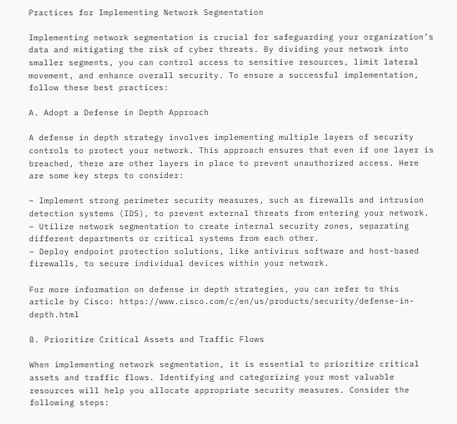Practices for Implementing Network Segmentation

Implementing network segmentation is crucial for safeguarding your organization’s data and mitigating the risk of cyber threats. By dividing your network into smaller segments, you can control access to sensitive resources, limit lateral movement, and enhance overall security. To ensure a successful implementation, follow these best practices:

A. Adopt a Defense in Depth Approach

A defense in depth strategy involves implementing multiple layers of security controls to protect your network. This approach ensures that even if one layer is breached, there are other layers in place to prevent unauthorized access. Here are some key steps to consider:

– Implement strong perimeter security measures, such as firewalls and intrusion detection systems (IDS), to prevent external threats from entering your network.
– Utilize network segmentation to create internal security zones, separating different departments or critical systems from each other.
– Deploy endpoint protection solutions, like antivirus software and host-based firewalls, to secure individual devices within your network.

For more information on defense in depth strategies, you can refer to this article by Cisco: https://www.cisco.com/c/en/us/products/security/defense-in-depth.html

B. Prioritize Critical Assets and Traffic Flows

When implementing network segmentation, it is essential to prioritize critical assets and traffic flows. Identifying and categorizing your most valuable resources will help you allocate appropriate security measures. Consider the following steps: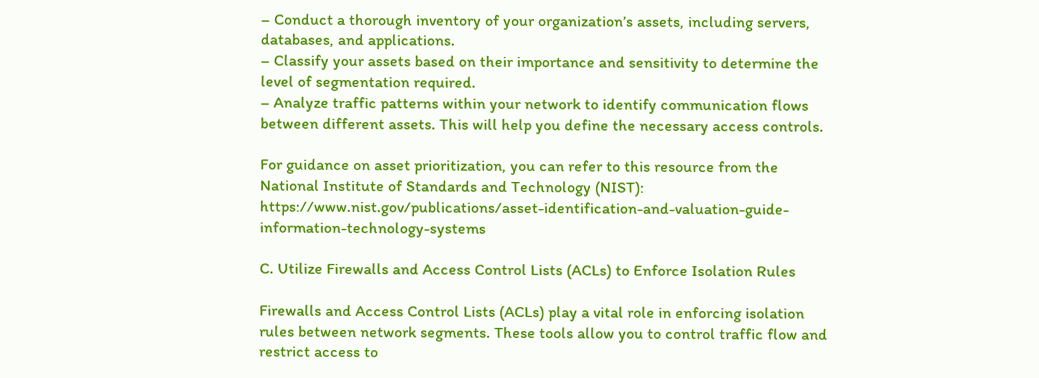– Conduct a thorough inventory of your organization’s assets, including servers, databases, and applications.
– Classify your assets based on their importance and sensitivity to determine the level of segmentation required.
– Analyze traffic patterns within your network to identify communication flows between different assets. This will help you define the necessary access controls.

For guidance on asset prioritization, you can refer to this resource from the National Institute of Standards and Technology (NIST): https://www.nist.gov/publications/asset-identification-and-valuation-guide-information-technology-systems

C. Utilize Firewalls and Access Control Lists (ACLs) to Enforce Isolation Rules

Firewalls and Access Control Lists (ACLs) play a vital role in enforcing isolation rules between network segments. These tools allow you to control traffic flow and restrict access to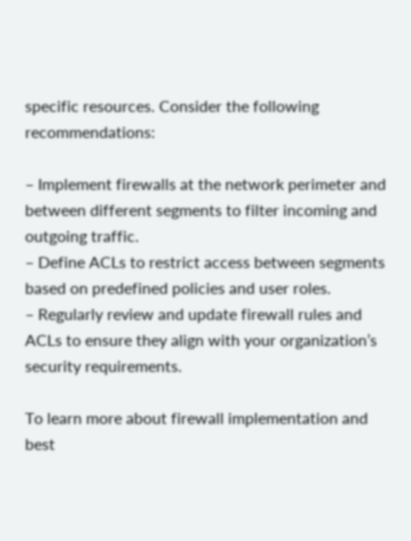specific resources. Consider the following recommendations:

– Implement firewalls at the network perimeter and between different segments to filter incoming and outgoing traffic.
– Define ACLs to restrict access between segments based on predefined policies and user roles.
– Regularly review and update firewall rules and ACLs to ensure they align with your organization’s security requirements.

To learn more about firewall implementation and best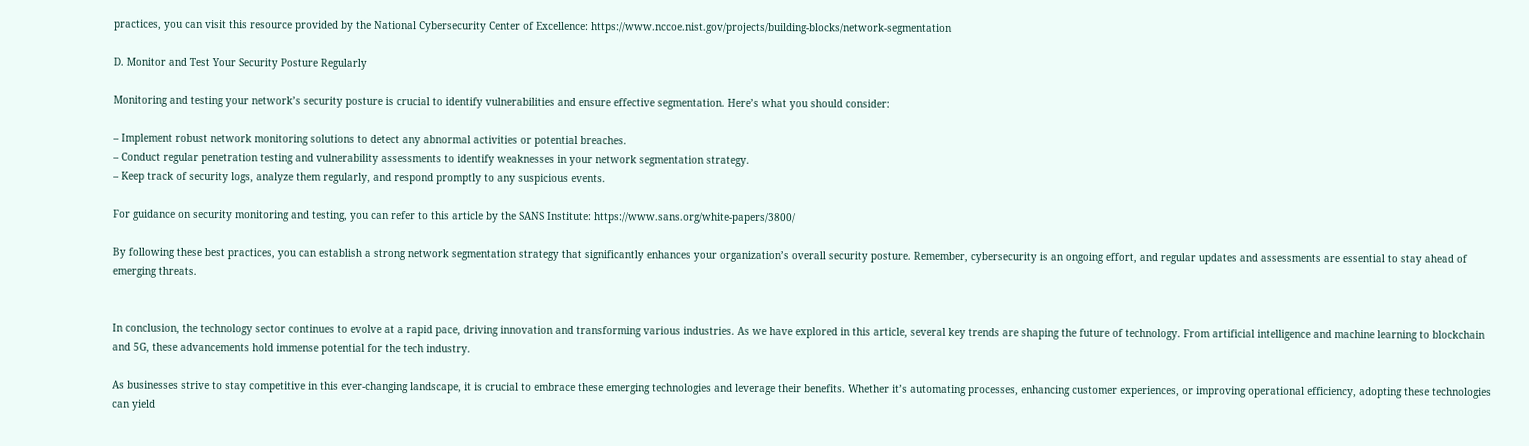practices, you can visit this resource provided by the National Cybersecurity Center of Excellence: https://www.nccoe.nist.gov/projects/building-blocks/network-segmentation

D. Monitor and Test Your Security Posture Regularly

Monitoring and testing your network’s security posture is crucial to identify vulnerabilities and ensure effective segmentation. Here’s what you should consider:

– Implement robust network monitoring solutions to detect any abnormal activities or potential breaches.
– Conduct regular penetration testing and vulnerability assessments to identify weaknesses in your network segmentation strategy.
– Keep track of security logs, analyze them regularly, and respond promptly to any suspicious events.

For guidance on security monitoring and testing, you can refer to this article by the SANS Institute: https://www.sans.org/white-papers/3800/

By following these best practices, you can establish a strong network segmentation strategy that significantly enhances your organization’s overall security posture. Remember, cybersecurity is an ongoing effort, and regular updates and assessments are essential to stay ahead of emerging threats.


In conclusion, the technology sector continues to evolve at a rapid pace, driving innovation and transforming various industries. As we have explored in this article, several key trends are shaping the future of technology. From artificial intelligence and machine learning to blockchain and 5G, these advancements hold immense potential for the tech industry.

As businesses strive to stay competitive in this ever-changing landscape, it is crucial to embrace these emerging technologies and leverage their benefits. Whether it’s automating processes, enhancing customer experiences, or improving operational efficiency, adopting these technologies can yield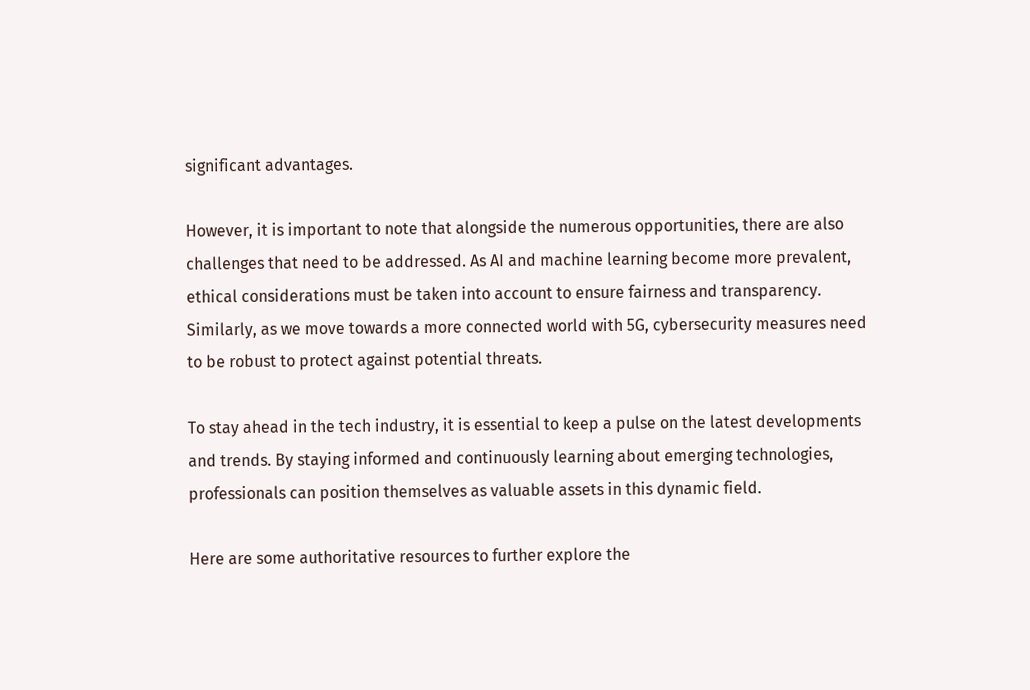significant advantages.

However, it is important to note that alongside the numerous opportunities, there are also challenges that need to be addressed. As AI and machine learning become more prevalent, ethical considerations must be taken into account to ensure fairness and transparency. Similarly, as we move towards a more connected world with 5G, cybersecurity measures need to be robust to protect against potential threats.

To stay ahead in the tech industry, it is essential to keep a pulse on the latest developments and trends. By staying informed and continuously learning about emerging technologies, professionals can position themselves as valuable assets in this dynamic field.

Here are some authoritative resources to further explore the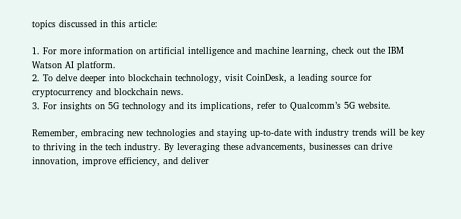topics discussed in this article:

1. For more information on artificial intelligence and machine learning, check out the IBM Watson AI platform.
2. To delve deeper into blockchain technology, visit CoinDesk, a leading source for cryptocurrency and blockchain news.
3. For insights on 5G technology and its implications, refer to Qualcomm’s 5G website.

Remember, embracing new technologies and staying up-to-date with industry trends will be key to thriving in the tech industry. By leveraging these advancements, businesses can drive innovation, improve efficiency, and deliver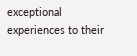exceptional experiences to their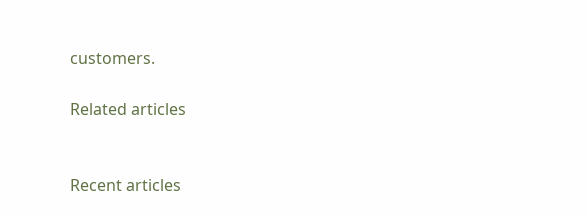customers.

Related articles


Recent articles